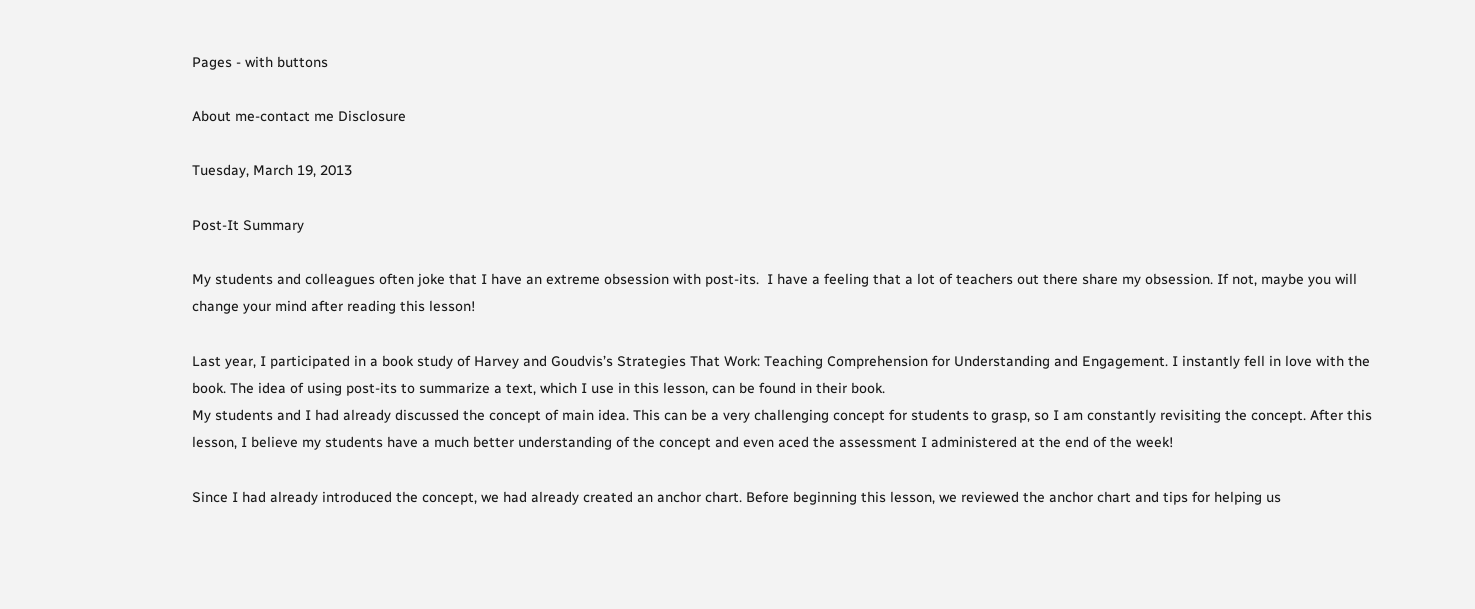Pages - with buttons

About me-contact me Disclosure

Tuesday, March 19, 2013

Post-It Summary

My students and colleagues often joke that I have an extreme obsession with post-its.  I have a feeling that a lot of teachers out there share my obsession. If not, maybe you will change your mind after reading this lesson!

Last year, I participated in a book study of Harvey and Goudvis’s Strategies That Work: Teaching Comprehension for Understanding and Engagement. I instantly fell in love with the book. The idea of using post-its to summarize a text, which I use in this lesson, can be found in their book.
My students and I had already discussed the concept of main idea. This can be a very challenging concept for students to grasp, so I am constantly revisiting the concept. After this lesson, I believe my students have a much better understanding of the concept and even aced the assessment I administered at the end of the week!

Since I had already introduced the concept, we had already created an anchor chart. Before beginning this lesson, we reviewed the anchor chart and tips for helping us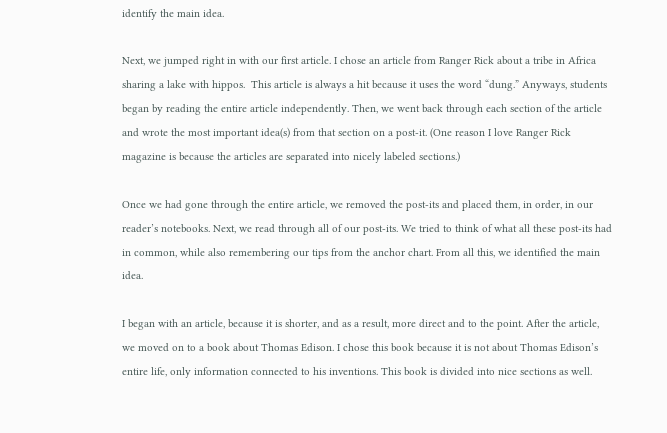identify the main idea.

Next, we jumped right in with our first article. I chose an article from Ranger Rick about a tribe in Africa sharing a lake with hippos.  This article is always a hit because it uses the word “dung.” Anyways, students began by reading the entire article independently. Then, we went back through each section of the article and wrote the most important idea(s) from that section on a post-it. (One reason I love Ranger Rick magazine is because the articles are separated into nicely labeled sections.)

Once we had gone through the entire article, we removed the post-its and placed them, in order, in our reader’s notebooks. Next, we read through all of our post-its. We tried to think of what all these post-its had in common, while also remembering our tips from the anchor chart. From all this, we identified the main idea.

I began with an article, because it is shorter, and as a result, more direct and to the point. After the article, we moved on to a book about Thomas Edison. I chose this book because it is not about Thomas Edison’s entire life, only information connected to his inventions. This book is divided into nice sections as well.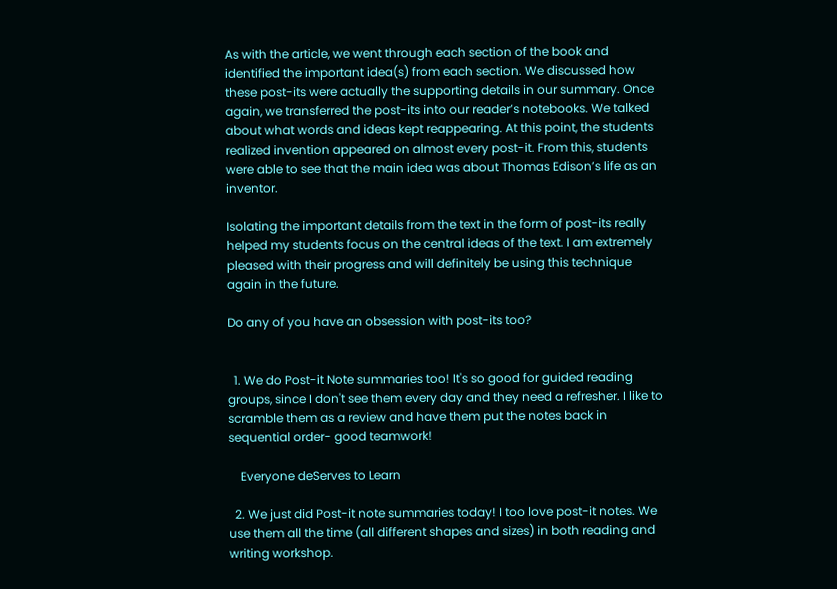As with the article, we went through each section of the book and identified the important idea(s) from each section. We discussed how these post-its were actually the supporting details in our summary. Once again, we transferred the post-its into our reader’s notebooks. We talked about what words and ideas kept reappearing. At this point, the students realized invention appeared on almost every post-it. From this, students were able to see that the main idea was about Thomas Edison’s life as an inventor.

Isolating the important details from the text in the form of post-its really helped my students focus on the central ideas of the text. I am extremely pleased with their progress and will definitely be using this technique again in the future.

Do any of you have an obsession with post-its too?


  1. We do Post-it Note summaries too! It's so good for guided reading groups, since I don't see them every day and they need a refresher. I like to scramble them as a review and have them put the notes back in sequential order- good teamwork!

    Everyone deServes to Learn

  2. We just did Post-it note summaries today! I too love post-it notes. We use them all the time (all different shapes and sizes) in both reading and writing workshop.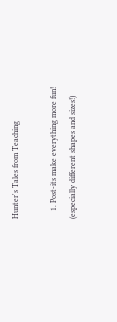Hunter's Tales from Teaching

    1. Post-its make everything more fun! (especially different shapes and sizes!)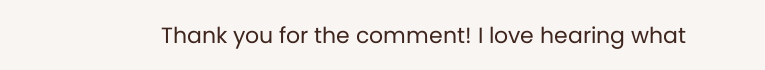Thank you for the comment! I love hearing what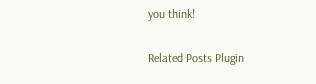you think!

Related Posts Plugin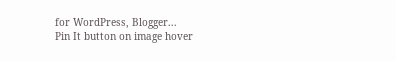for WordPress, Blogger...
Pin It button on image hover